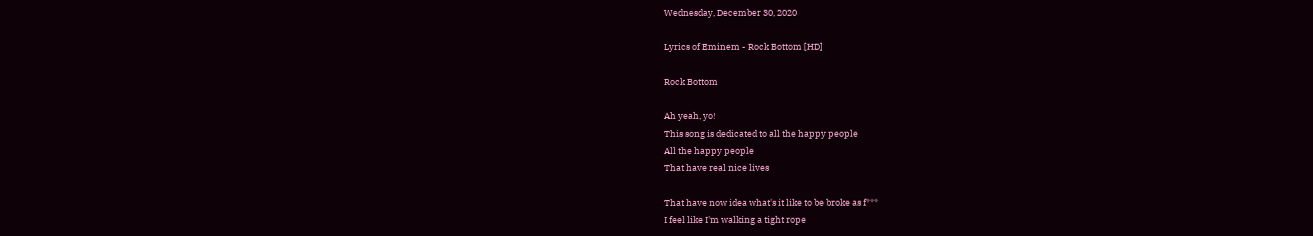Wednesday, December 30, 2020

Lyrics of Eminem - Rock Bottom [HD]

Rock Bottom

Ah yeah, yo!
This song is dedicated to all the happy people
All the happy people
That have real nice lives

That have now idea what's it like to be broke as f***
I feel like I'm walking a tight rope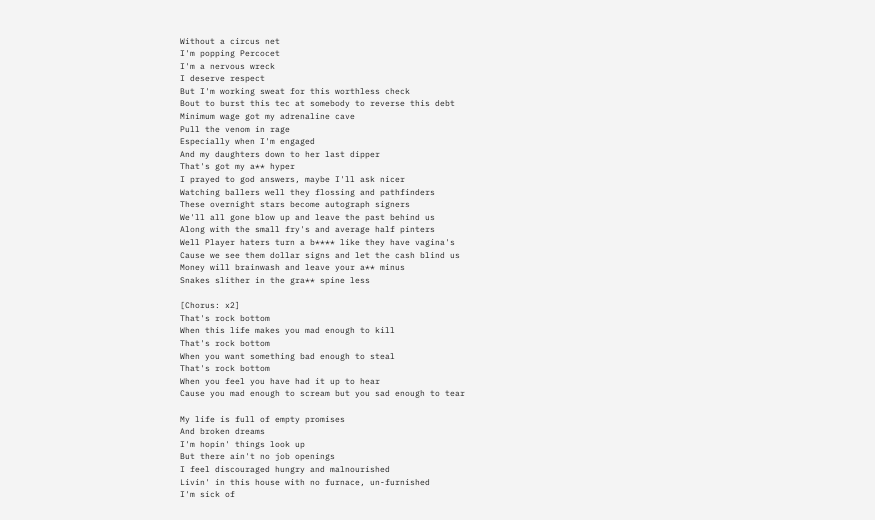Without a circus net
I'm popping Percocet
I'm a nervous wreck
I deserve respect
But I'm working sweat for this worthless check
Bout to burst this tec at somebody to reverse this debt
Minimum wage got my adrenaline cave
Pull the venom in rage
Especially when I'm engaged
And my daughters down to her last dipper
That's got my a** hyper
I prayed to god answers, maybe I'll ask nicer
Watching ballers well they flossing and pathfinders
These overnight stars become autograph signers
We'll all gone blow up and leave the past behind us
Along with the small fry's and average half pinters
Well Player haters turn a b**** like they have vagina's
Cause we see them dollar signs and let the cash blind us
Money will brainwash and leave your a** minus
Snakes slither in the gra** spine less

[Chorus: x2]
That's rock bottom
When this life makes you mad enough to kill
That's rock bottom
When you want something bad enough to steal
That's rock bottom
When you feel you have had it up to hear
Cause you mad enough to scream but you sad enough to tear

My life is full of empty promises
And broken dreams
I'm hopin' things look up
But there ain't no job openings
I feel discouraged hungry and malnourished
Livin' in this house with no furnace, un-furnished
I'm sick of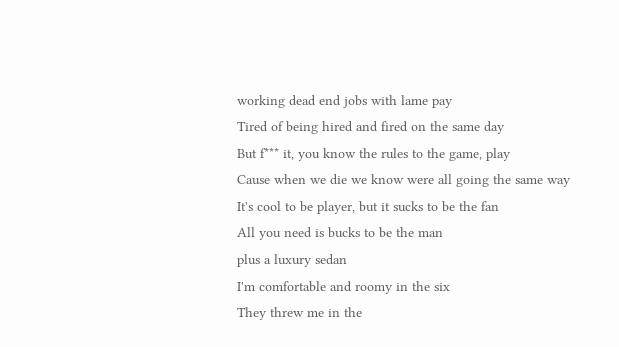working dead end jobs with lame pay
Tired of being hired and fired on the same day
But f*** it, you know the rules to the game, play
Cause when we die we know were all going the same way
It's cool to be player, but it sucks to be the fan
All you need is bucks to be the man
plus a luxury sedan
I'm comfortable and roomy in the six
They threw me in the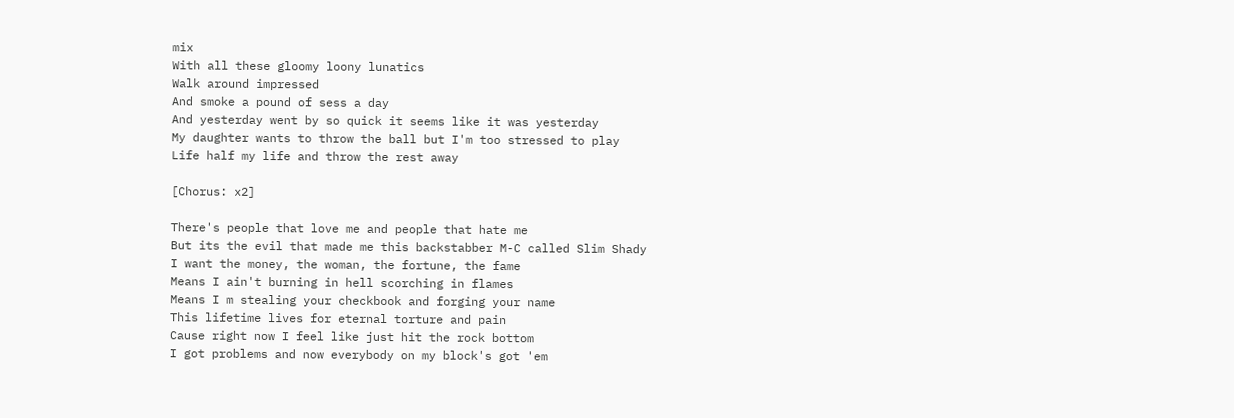mix
With all these gloomy loony lunatics
Walk around impressed
And smoke a pound of sess a day
And yesterday went by so quick it seems like it was yesterday
My daughter wants to throw the ball but I'm too stressed to play
Life half my life and throw the rest away

[Chorus: x2]

There's people that love me and people that hate me
But its the evil that made me this backstabber M-C called Slim Shady
I want the money, the woman, the fortune, the fame
Means I ain't burning in hell scorching in flames
Means I m stealing your checkbook and forging your name
This lifetime lives for eternal torture and pain
Cause right now I feel like just hit the rock bottom
I got problems and now everybody on my block's got 'em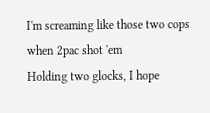I'm screaming like those two cops when 2pac shot 'em
Holding two glocks, I hope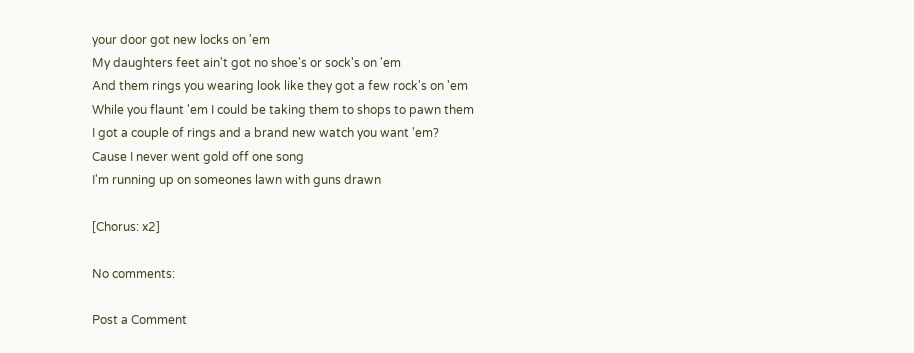your door got new locks on 'em
My daughters feet ain't got no shoe's or sock's on 'em
And them rings you wearing look like they got a few rock's on 'em
While you flaunt 'em I could be taking them to shops to pawn them
I got a couple of rings and a brand new watch you want 'em?
Cause I never went gold off one song
I'm running up on someones lawn with guns drawn

[Chorus: x2]

No comments:

Post a Comment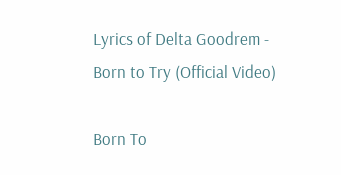Lyrics of Delta Goodrem - Born to Try (Official Video)

Born To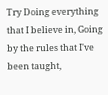Try Doing everything that I believe in, Going by the rules that I've been taught,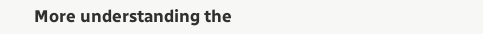More understanding the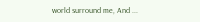world surround me, And ...